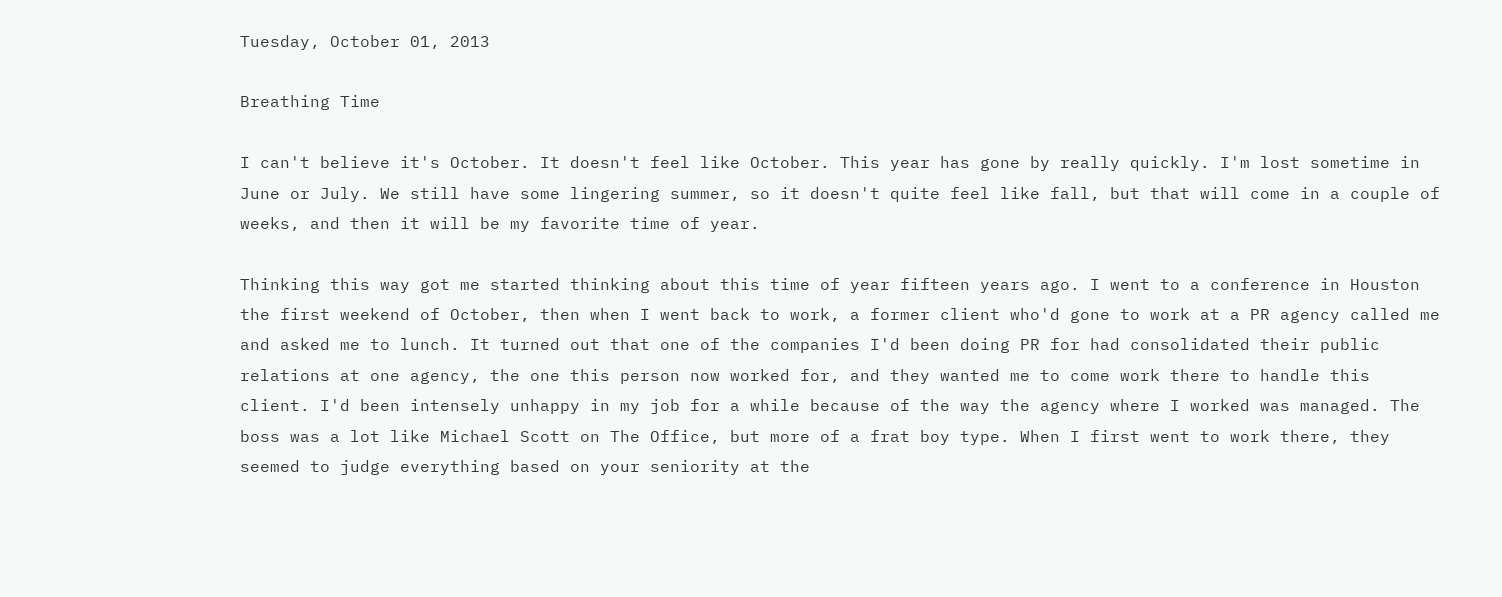Tuesday, October 01, 2013

Breathing Time

I can't believe it's October. It doesn't feel like October. This year has gone by really quickly. I'm lost sometime in June or July. We still have some lingering summer, so it doesn't quite feel like fall, but that will come in a couple of weeks, and then it will be my favorite time of year.

Thinking this way got me started thinking about this time of year fifteen years ago. I went to a conference in Houston the first weekend of October, then when I went back to work, a former client who'd gone to work at a PR agency called me and asked me to lunch. It turned out that one of the companies I'd been doing PR for had consolidated their public relations at one agency, the one this person now worked for, and they wanted me to come work there to handle this client. I'd been intensely unhappy in my job for a while because of the way the agency where I worked was managed. The boss was a lot like Michael Scott on The Office, but more of a frat boy type. When I first went to work there, they seemed to judge everything based on your seniority at the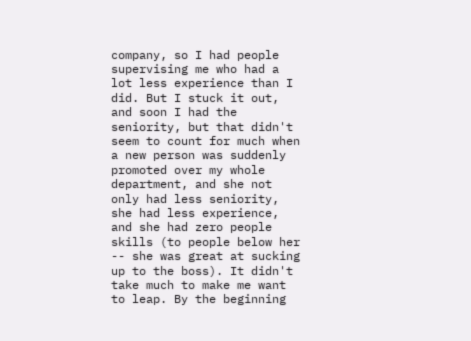company, so I had people supervising me who had a lot less experience than I did. But I stuck it out, and soon I had the seniority, but that didn't seem to count for much when a new person was suddenly promoted over my whole department, and she not only had less seniority, she had less experience, and she had zero people skills (to people below her -- she was great at sucking up to the boss). It didn't take much to make me want to leap. By the beginning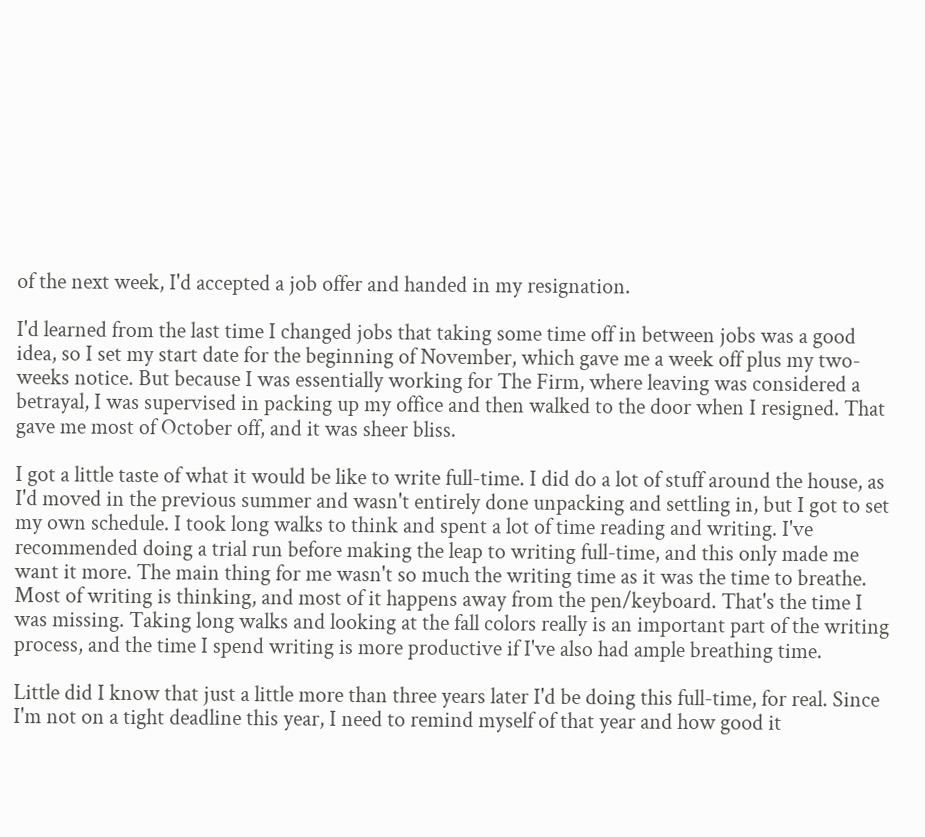of the next week, I'd accepted a job offer and handed in my resignation.

I'd learned from the last time I changed jobs that taking some time off in between jobs was a good idea, so I set my start date for the beginning of November, which gave me a week off plus my two-weeks notice. But because I was essentially working for The Firm, where leaving was considered a betrayal, I was supervised in packing up my office and then walked to the door when I resigned. That gave me most of October off, and it was sheer bliss.

I got a little taste of what it would be like to write full-time. I did do a lot of stuff around the house, as I'd moved in the previous summer and wasn't entirely done unpacking and settling in, but I got to set my own schedule. I took long walks to think and spent a lot of time reading and writing. I've recommended doing a trial run before making the leap to writing full-time, and this only made me want it more. The main thing for me wasn't so much the writing time as it was the time to breathe. Most of writing is thinking, and most of it happens away from the pen/keyboard. That's the time I was missing. Taking long walks and looking at the fall colors really is an important part of the writing process, and the time I spend writing is more productive if I've also had ample breathing time.

Little did I know that just a little more than three years later I'd be doing this full-time, for real. Since I'm not on a tight deadline this year, I need to remind myself of that year and how good it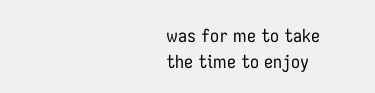was for me to take the time to enjoy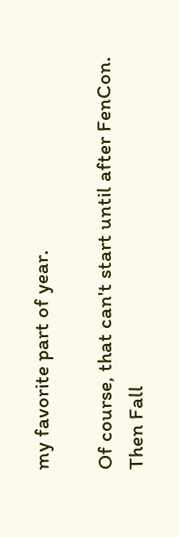my favorite part of year.

Of course, that can't start until after FenCon. Then Fall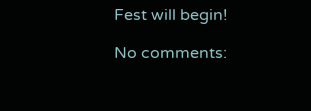Fest will begin!

No comments: